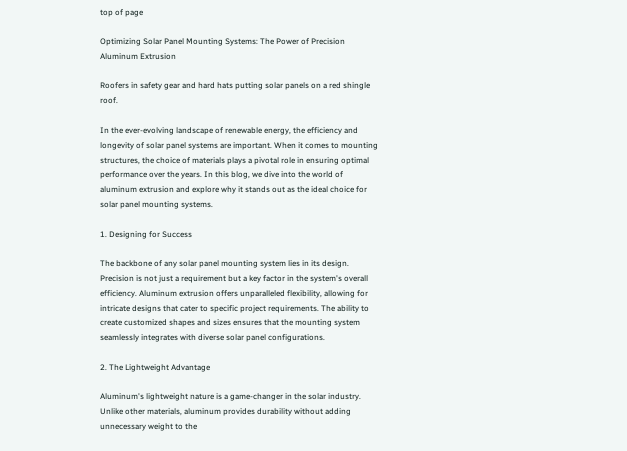top of page

Optimizing Solar Panel Mounting Systems: The Power of Precision Aluminum Extrusion

Roofers in safety gear and hard hats putting solar panels on a red shingle roof.

In the ever-evolving landscape of renewable energy, the efficiency and longevity of solar panel systems are important. When it comes to mounting structures, the choice of materials plays a pivotal role in ensuring optimal performance over the years. In this blog, we dive into the world of aluminum extrusion and explore why it stands out as the ideal choice for solar panel mounting systems.

1. Designing for Success

The backbone of any solar panel mounting system lies in its design. Precision is not just a requirement but a key factor in the system's overall efficiency. Aluminum extrusion offers unparalleled flexibility, allowing for intricate designs that cater to specific project requirements. The ability to create customized shapes and sizes ensures that the mounting system seamlessly integrates with diverse solar panel configurations.

2. The Lightweight Advantage

Aluminum's lightweight nature is a game-changer in the solar industry. Unlike other materials, aluminum provides durability without adding unnecessary weight to the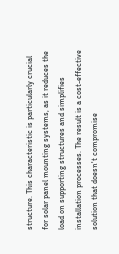structure. This characteristic is particularly crucial for solar panel mounting systems, as it reduces the load on supporting structures and simplifies installation processes. The result is a cost-effective solution that doesn't compromise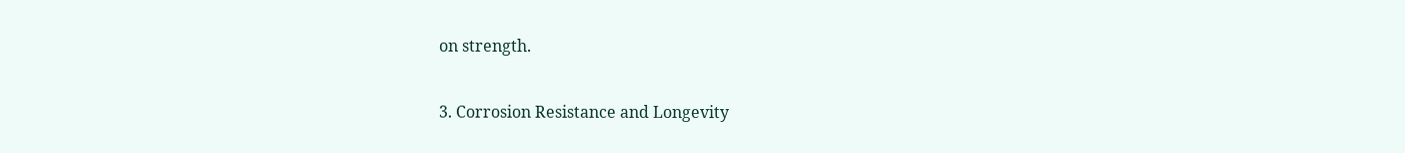on strength.

3. Corrosion Resistance and Longevity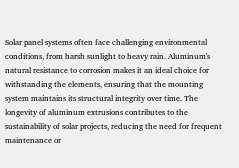Solar panel systems often face challenging environmental conditions, from harsh sunlight to heavy rain. Aluminum's natural resistance to corrosion makes it an ideal choice for withstanding the elements, ensuring that the mounting system maintains its structural integrity over time. The longevity of aluminum extrusions contributes to the sustainability of solar projects, reducing the need for frequent maintenance or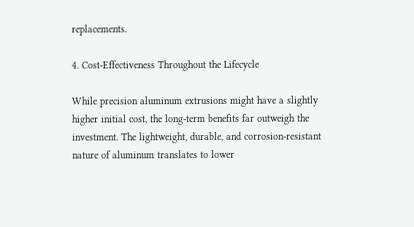replacements.

4. Cost-Effectiveness Throughout the Lifecycle

While precision aluminum extrusions might have a slightly higher initial cost, the long-term benefits far outweigh the investment. The lightweight, durable, and corrosion-resistant nature of aluminum translates to lower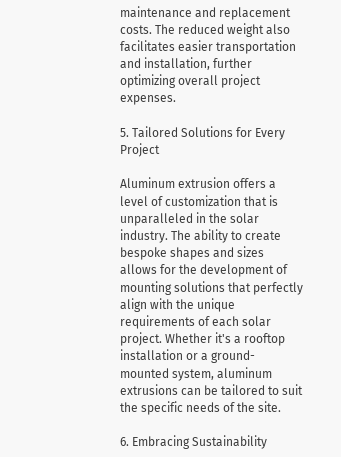maintenance and replacement costs. The reduced weight also facilitates easier transportation and installation, further optimizing overall project expenses.

5. Tailored Solutions for Every Project

Aluminum extrusion offers a level of customization that is unparalleled in the solar industry. The ability to create bespoke shapes and sizes allows for the development of mounting solutions that perfectly align with the unique requirements of each solar project. Whether it's a rooftop installation or a ground-mounted system, aluminum extrusions can be tailored to suit the specific needs of the site.

6. Embracing Sustainability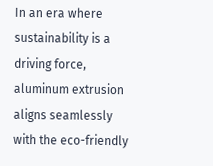In an era where sustainability is a driving force, aluminum extrusion aligns seamlessly with the eco-friendly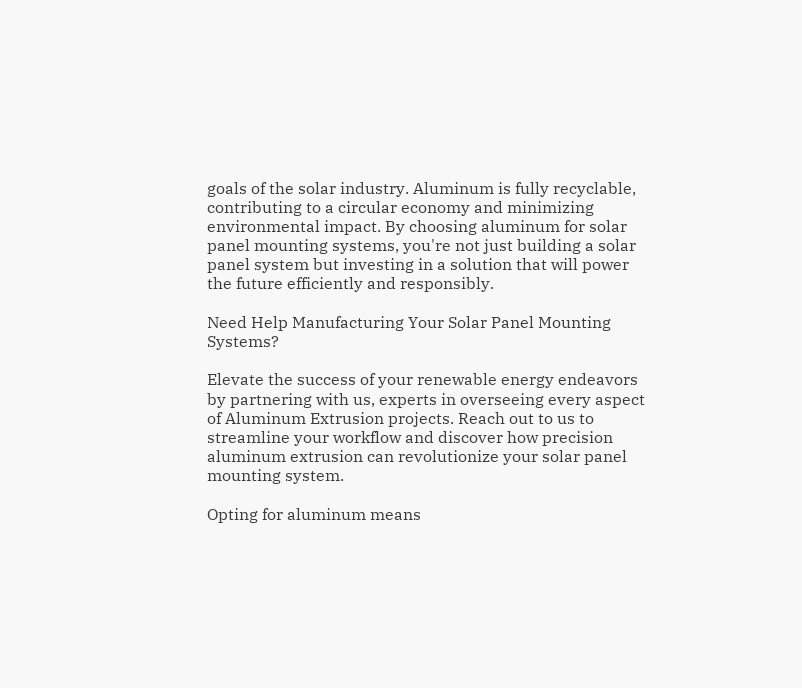goals of the solar industry. Aluminum is fully recyclable, contributing to a circular economy and minimizing environmental impact. By choosing aluminum for solar panel mounting systems, you're not just building a solar panel system but investing in a solution that will power the future efficiently and responsibly.

Need Help Manufacturing Your Solar Panel Mounting Systems?

Elevate the success of your renewable energy endeavors by partnering with us, experts in overseeing every aspect of Aluminum Extrusion projects. Reach out to us to streamline your workflow and discover how precision aluminum extrusion can revolutionize your solar panel mounting system.

Opting for aluminum means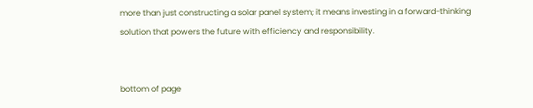more than just constructing a solar panel system; it means investing in a forward-thinking solution that powers the future with efficiency and responsibility.


bottom of page